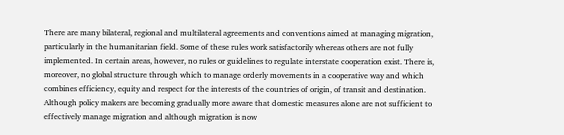There are many bilateral, regional and multilateral agreements and conventions aimed at managing migration, particularly in the humanitarian field. Some of these rules work satisfactorily whereas others are not fully implemented. In certain areas, however, no rules or guidelines to regulate interstate cooperation exist. There is, moreover, no global structure through which to manage orderly movements in a cooperative way and which combines efficiency, equity and respect for the interests of the countries of origin, of transit and destination. Although policy makers are becoming gradually more aware that domestic measures alone are not sufficient to effectively manage migration and although migration is now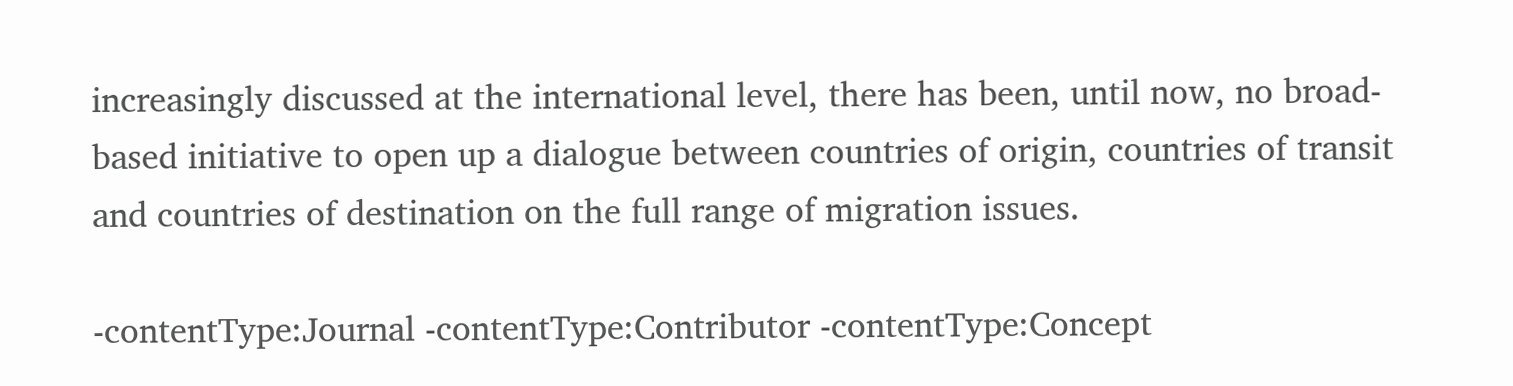increasingly discussed at the international level, there has been, until now, no broad-based initiative to open up a dialogue between countries of origin, countries of transit and countries of destination on the full range of migration issues.

-contentType:Journal -contentType:Contributor -contentType:Concept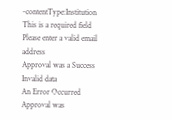-contentType:Institution
This is a required field
Please enter a valid email address
Approval was a Success
Invalid data
An Error Occurred
Approval was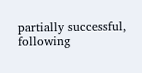partially successful, following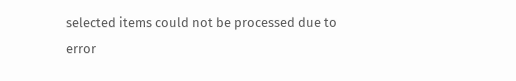selected items could not be processed due to error